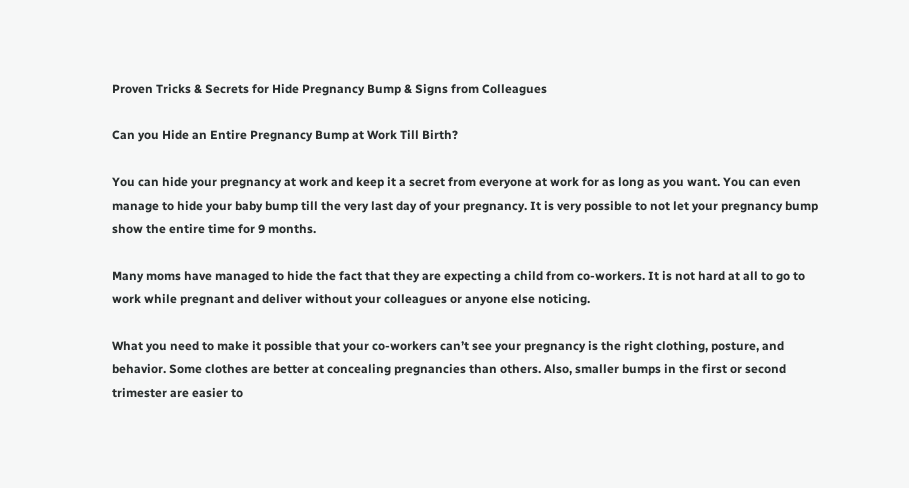Proven Tricks & Secrets for Hide Pregnancy Bump & Signs from Colleagues

Can you Hide an Entire Pregnancy Bump at Work Till Birth?

You can hide your pregnancy at work and keep it a secret from everyone at work for as long as you want. You can even manage to hide your baby bump till the very last day of your pregnancy. It is very possible to not let your pregnancy bump show the entire time for 9 months.

Many moms have managed to hide the fact that they are expecting a child from co-workers. It is not hard at all to go to work while pregnant and deliver without your colleagues or anyone else noticing.

What you need to make it possible that your co-workers can’t see your pregnancy is the right clothing, posture, and behavior. Some clothes are better at concealing pregnancies than others. Also, smaller bumps in the first or second trimester are easier to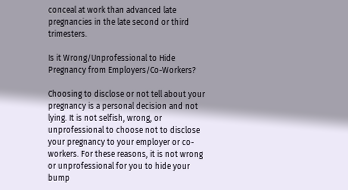conceal at work than advanced late pregnancies in the late second or third trimesters.

Is it Wrong/Unprofessional to Hide Pregnancy from Employers/Co-Workers?

Choosing to disclose or not tell about your pregnancy is a personal decision and not lying. It is not selfish, wrong, or unprofessional to choose not to disclose your pregnancy to your employer or co-workers. For these reasons, it is not wrong or unprofessional for you to hide your bump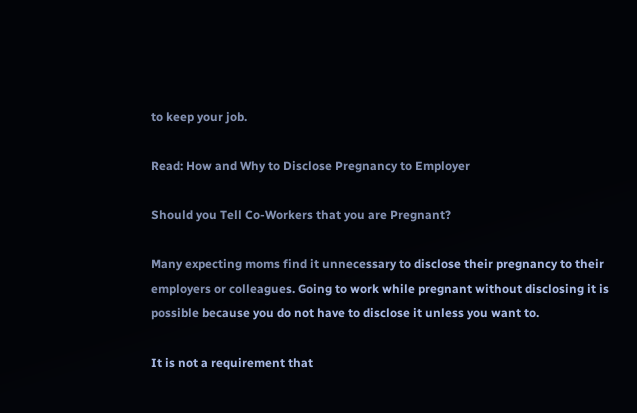to keep your job.

Read: How and Why to Disclose Pregnancy to Employer

Should you Tell Co-Workers that you are Pregnant?

Many expecting moms find it unnecessary to disclose their pregnancy to their employers or colleagues. Going to work while pregnant without disclosing it is possible because you do not have to disclose it unless you want to.

It is not a requirement that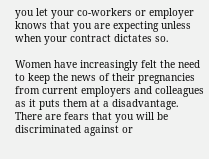you let your co-workers or employer knows that you are expecting unless when your contract dictates so.

Women have increasingly felt the need to keep the news of their pregnancies from current employers and colleagues as it puts them at a disadvantage. There are fears that you will be discriminated against or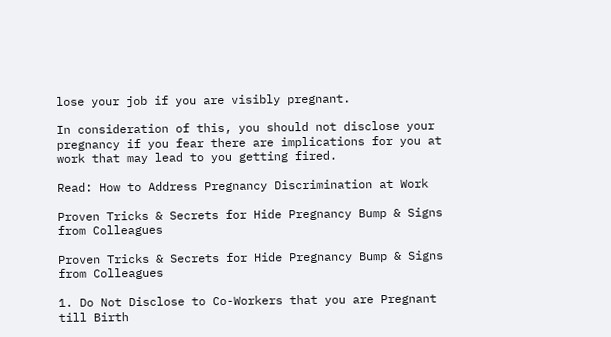lose your job if you are visibly pregnant.

In consideration of this, you should not disclose your pregnancy if you fear there are implications for you at work that may lead to you getting fired.

Read: How to Address Pregnancy Discrimination at Work

Proven Tricks & Secrets for Hide Pregnancy Bump & Signs from Colleagues

Proven Tricks & Secrets for Hide Pregnancy Bump & Signs from Colleagues

1. Do Not Disclose to Co-Workers that you are Pregnant till Birth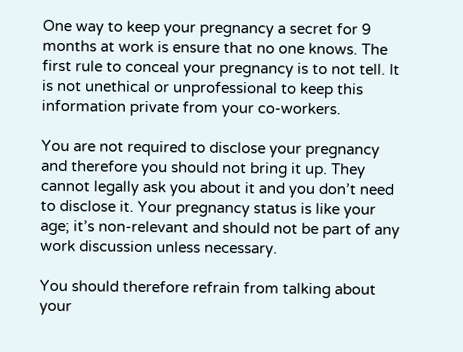One way to keep your pregnancy a secret for 9 months at work is ensure that no one knows. The first rule to conceal your pregnancy is to not tell. It is not unethical or unprofessional to keep this information private from your co-workers.

You are not required to disclose your pregnancy and therefore you should not bring it up. They cannot legally ask you about it and you don’t need to disclose it. Your pregnancy status is like your age; it’s non-relevant and should not be part of any work discussion unless necessary.

You should therefore refrain from talking about your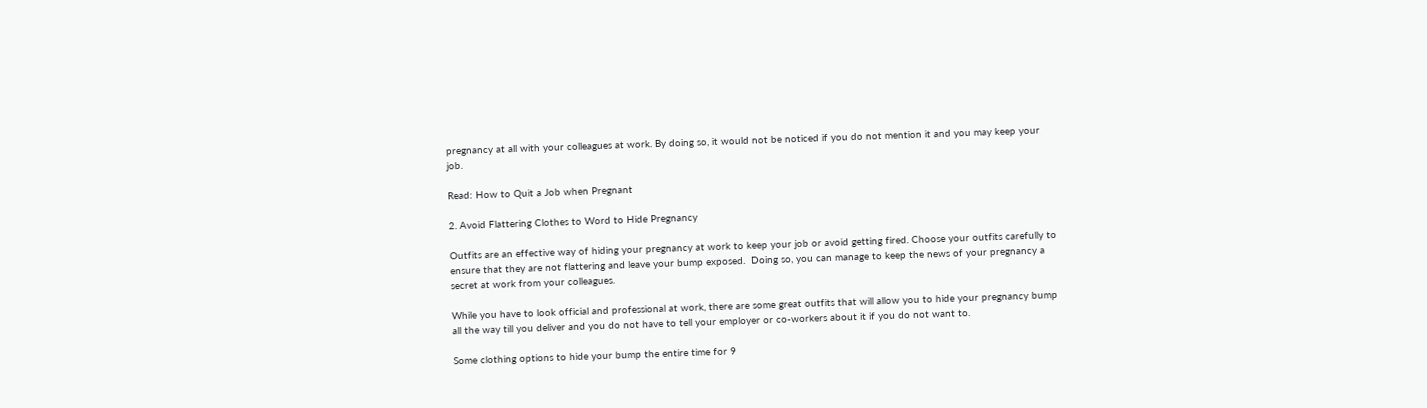pregnancy at all with your colleagues at work. By doing so, it would not be noticed if you do not mention it and you may keep your job.

Read: How to Quit a Job when Pregnant

2. Avoid Flattering Clothes to Word to Hide Pregnancy

Outfits are an effective way of hiding your pregnancy at work to keep your job or avoid getting fired. Choose your outfits carefully to ensure that they are not flattering and leave your bump exposed.  Doing so, you can manage to keep the news of your pregnancy a secret at work from your colleagues.

While you have to look official and professional at work, there are some great outfits that will allow you to hide your pregnancy bump all the way till you deliver and you do not have to tell your employer or co-workers about it if you do not want to.

Some clothing options to hide your bump the entire time for 9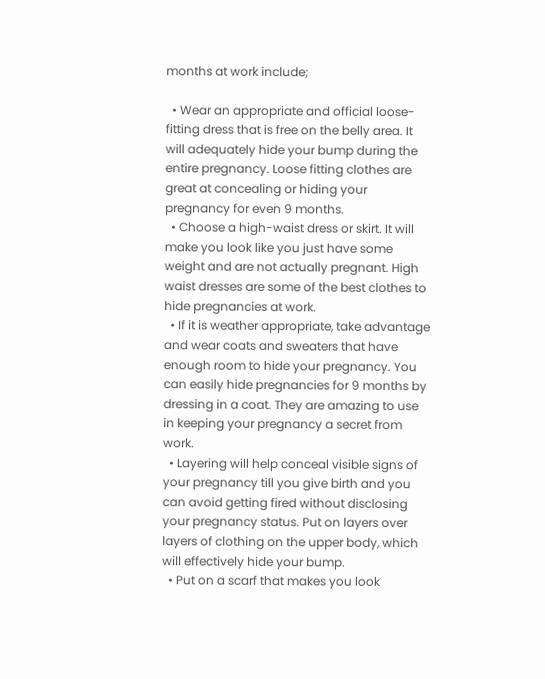months at work include;

  • Wear an appropriate and official loose-fitting dress that is free on the belly area. It will adequately hide your bump during the entire pregnancy. Loose fitting clothes are great at concealing or hiding your pregnancy for even 9 months.
  • Choose a high-waist dress or skirt. It will make you look like you just have some weight and are not actually pregnant. High waist dresses are some of the best clothes to hide pregnancies at work.
  • If it is weather appropriate, take advantage and wear coats and sweaters that have enough room to hide your pregnancy. You can easily hide pregnancies for 9 months by dressing in a coat. They are amazing to use in keeping your pregnancy a secret from work.
  • Layering will help conceal visible signs of your pregnancy till you give birth and you can avoid getting fired without disclosing your pregnancy status. Put on layers over layers of clothing on the upper body, which will effectively hide your bump.
  • Put on a scarf that makes you look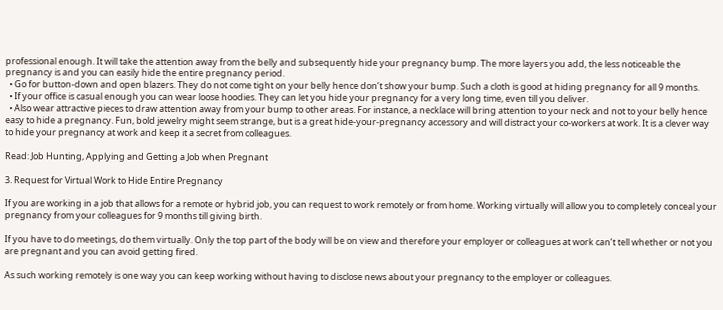professional enough. It will take the attention away from the belly and subsequently hide your pregnancy bump. The more layers you add, the less noticeable the pregnancy is and you can easily hide the entire pregnancy period.
  • Go for button-down and open blazers. They do not come tight on your belly hence don’t show your bump. Such a cloth is good at hiding pregnancy for all 9 months.
  • If your office is casual enough you can wear loose hoodies. They can let you hide your pregnancy for a very long time, even till you deliver.
  • Also wear attractive pieces to draw attention away from your bump to other areas. For instance, a necklace will bring attention to your neck and not to your belly hence easy to hide a pregnancy. Fun, bold jewelry might seem strange, but is a great hide-your-pregnancy accessory and will distract your co-workers at work. It is a clever way to hide your pregnancy at work and keep it a secret from colleagues.

Read: Job Hunting, Applying and Getting a Job when Pregnant

3. Request for Virtual Work to Hide Entire Pregnancy

If you are working in a job that allows for a remote or hybrid job, you can request to work remotely or from home. Working virtually will allow you to completely conceal your pregnancy from your colleagues for 9 months till giving birth.

If you have to do meetings, do them virtually. Only the top part of the body will be on view and therefore your employer or colleagues at work can’t tell whether or not you are pregnant and you can avoid getting fired.

As such working remotely is one way you can keep working without having to disclose news about your pregnancy to the employer or colleagues.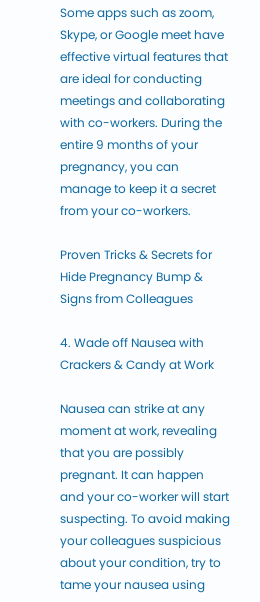Some apps such as zoom, Skype, or Google meet have effective virtual features that are ideal for conducting meetings and collaborating with co-workers. During the entire 9 months of your pregnancy, you can manage to keep it a secret from your co-workers.

Proven Tricks & Secrets for Hide Pregnancy Bump & Signs from Colleagues

4. Wade off Nausea with Crackers & Candy at Work

Nausea can strike at any moment at work, revealing that you are possibly pregnant. It can happen and your co-worker will start suspecting. To avoid making your colleagues suspicious about your condition, try to tame your nausea using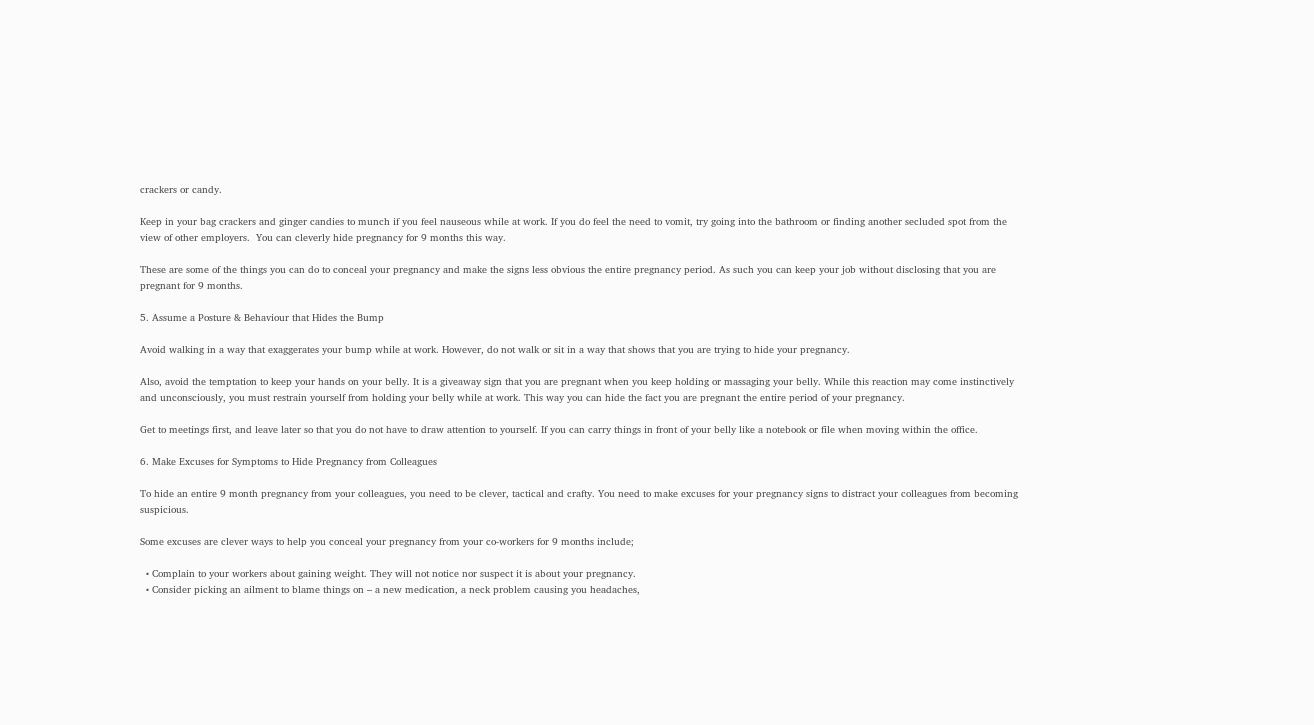crackers or candy.

Keep in your bag crackers and ginger candies to munch if you feel nauseous while at work. If you do feel the need to vomit, try going into the bathroom or finding another secluded spot from the view of other employers.  You can cleverly hide pregnancy for 9 months this way.

These are some of the things you can do to conceal your pregnancy and make the signs less obvious the entire pregnancy period. As such you can keep your job without disclosing that you are pregnant for 9 months.

5. Assume a Posture & Behaviour that Hides the Bump

Avoid walking in a way that exaggerates your bump while at work. However, do not walk or sit in a way that shows that you are trying to hide your pregnancy.

Also, avoid the temptation to keep your hands on your belly. It is a giveaway sign that you are pregnant when you keep holding or massaging your belly. While this reaction may come instinctively and unconsciously, you must restrain yourself from holding your belly while at work. This way you can hide the fact you are pregnant the entire period of your pregnancy.

Get to meetings first, and leave later so that you do not have to draw attention to yourself. If you can carry things in front of your belly like a notebook or file when moving within the office.

6. Make Excuses for Symptoms to Hide Pregnancy from Colleagues

To hide an entire 9 month pregnancy from your colleagues, you need to be clever, tactical and crafty. You need to make excuses for your pregnancy signs to distract your colleagues from becoming suspicious.

Some excuses are clever ways to help you conceal your pregnancy from your co-workers for 9 months include;

  • Complain to your workers about gaining weight. They will not notice nor suspect it is about your pregnancy.
  • Consider picking an ailment to blame things on – a new medication, a neck problem causing you headaches,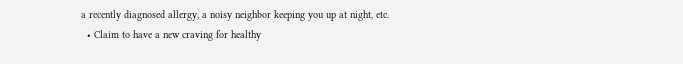a recently diagnosed allergy, a noisy neighbor keeping you up at night, etc.
  • Claim to have a new craving for healthy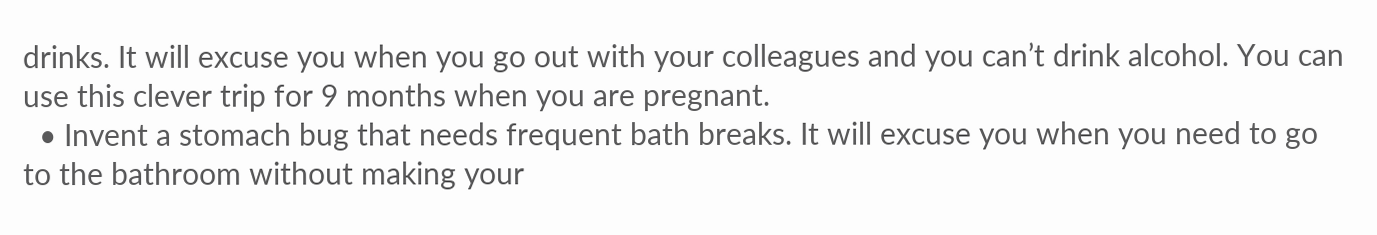drinks. It will excuse you when you go out with your colleagues and you can’t drink alcohol. You can use this clever trip for 9 months when you are pregnant.
  • Invent a stomach bug that needs frequent bath breaks. It will excuse you when you need to go to the bathroom without making your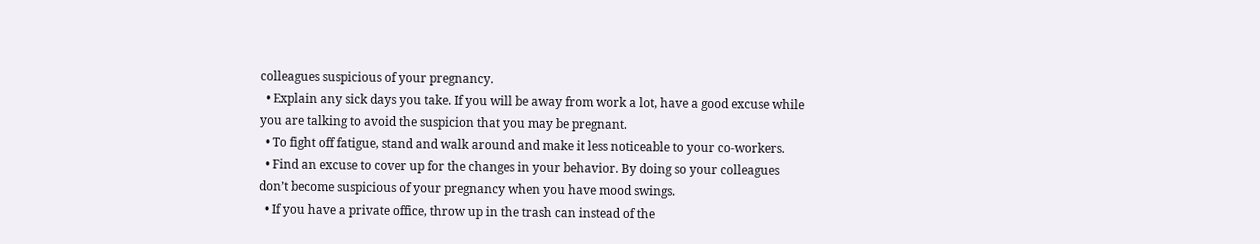colleagues suspicious of your pregnancy.
  • Explain any sick days you take. If you will be away from work a lot, have a good excuse while you are talking to avoid the suspicion that you may be pregnant.
  • To fight off fatigue, stand and walk around and make it less noticeable to your co-workers.
  • Find an excuse to cover up for the changes in your behavior. By doing so your colleagues don’t become suspicious of your pregnancy when you have mood swings.
  • If you have a private office, throw up in the trash can instead of the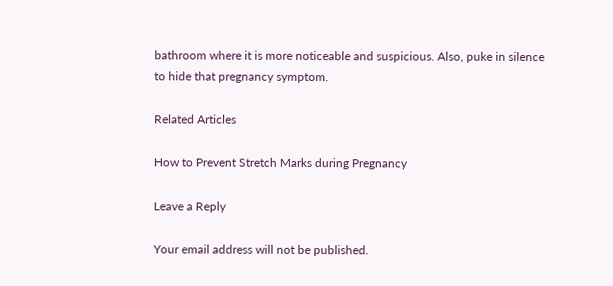bathroom where it is more noticeable and suspicious. Also, puke in silence to hide that pregnancy symptom.

Related Articles

How to Prevent Stretch Marks during Pregnancy

Leave a Reply

Your email address will not be published.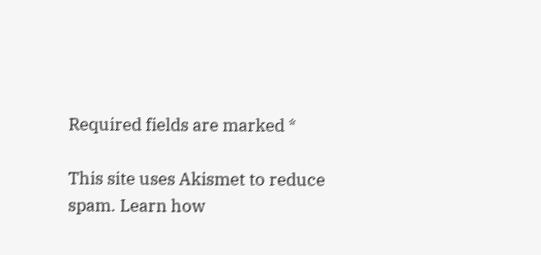Required fields are marked *

This site uses Akismet to reduce spam. Learn how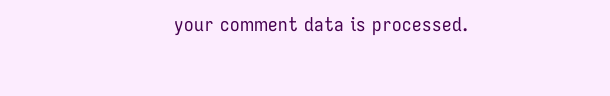your comment data is processed.